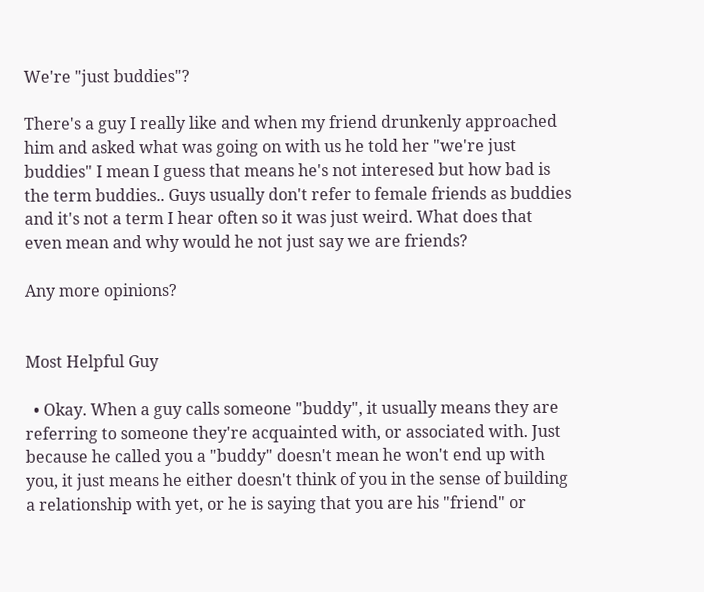We're "just buddies"?

There's a guy I really like and when my friend drunkenly approached him and asked what was going on with us he told her "we're just buddies" I mean I guess that means he's not interesed but how bad is the term buddies.. Guys usually don't refer to female friends as buddies and it's not a term I hear often so it was just weird. What does that even mean and why would he not just say we are friends?

Any more opinions?


Most Helpful Guy

  • Okay. When a guy calls someone "buddy", it usually means they are referring to someone they're acquainted with, or associated with. Just because he called you a "buddy" doesn't mean he won't end up with you, it just means he either doesn't think of you in the sense of building a relationship with yet, or he is saying that you are his "friend" or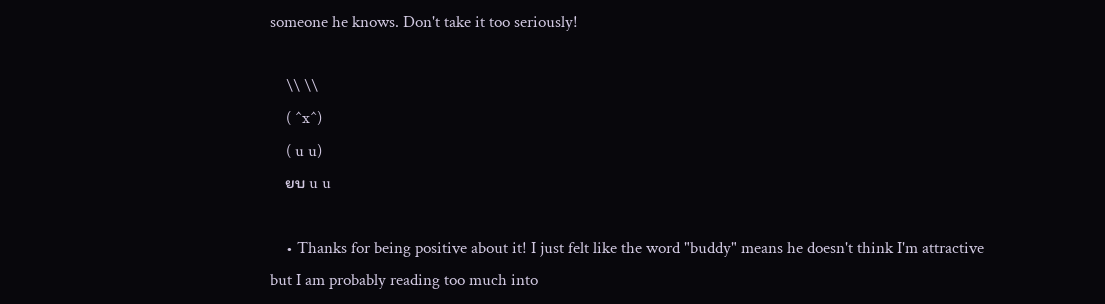someone he knows. Don't take it too seriously!

    \\ \\
    ( ^x^)
    ( u u)
    ยบ u u

    • Thanks for being positive about it! I just felt like the word "buddy" means he doesn't think I'm attractive but I am probably reading too much into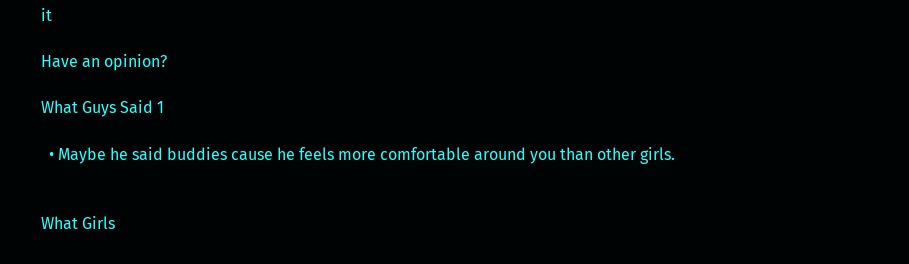it

Have an opinion?

What Guys Said 1

  • Maybe he said buddies cause he feels more comfortable around you than other girls.


What Girls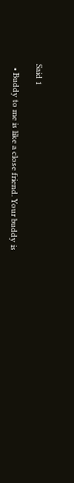Said 1

  • Buddy to me is like a close friend. Your buddy is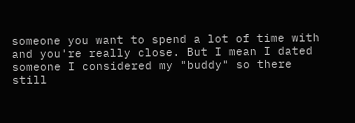someone you want to spend a lot of time with and you're really close. But I mean I dated someone I considered my "buddy" so there still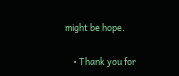might be hope.

    • Thank you for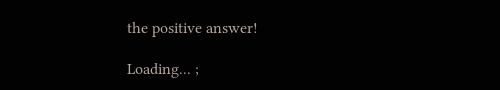the positive answer!

Loading... ;